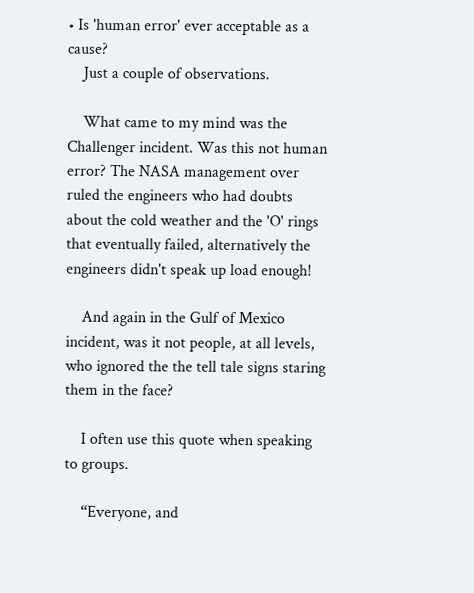• Is 'human error' ever acceptable as a cause?
    Just a couple of observations.

    What came to my mind was the Challenger incident. Was this not human error? The NASA management over ruled the engineers who had doubts about the cold weather and the 'O' rings that eventually failed, alternatively the engineers didn't speak up load enough!

    And again in the Gulf of Mexico incident, was it not people, at all levels, who ignored the the tell tale signs staring them in the face?

    I often use this quote when speaking to groups.

    “Everyone, and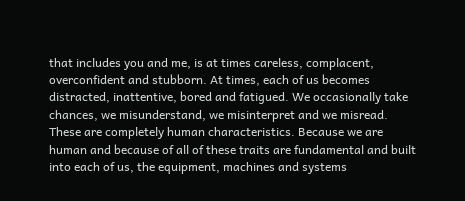that includes you and me, is at times careless, complacent, overconfident and stubborn. At times, each of us becomes distracted, inattentive, bored and fatigued. We occasionally take chances, we misunderstand, we misinterpret and we misread. These are completely human characteristics. Because we are human and because of all of these traits are fundamental and built into each of us, the equipment, machines and systems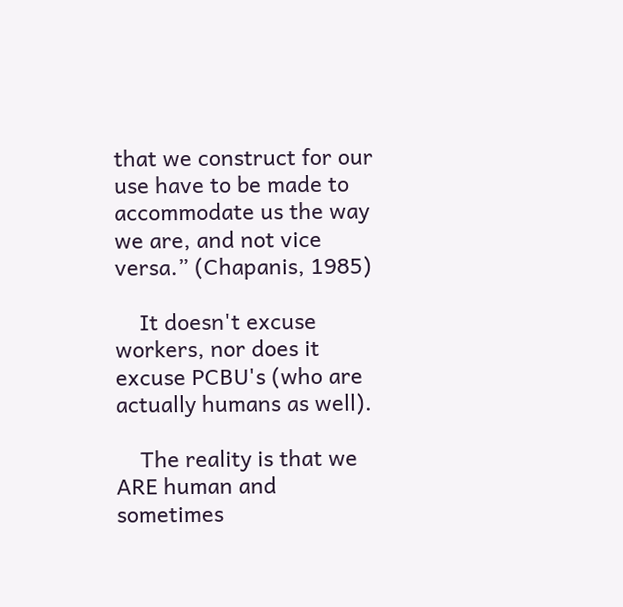that we construct for our use have to be made to accommodate us the way we are, and not vice versa.” (Chapanis, 1985)

    It doesn't excuse workers, nor does it excuse PCBU's (who are actually humans as well).

    The reality is that we ARE human and sometimes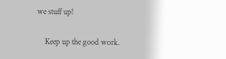we stuff up!

    Keep up the good work.